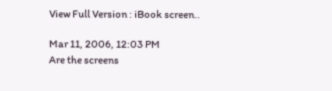View Full Version : iBook screen..

Mar 11, 2006, 12:03 PM
Are the screens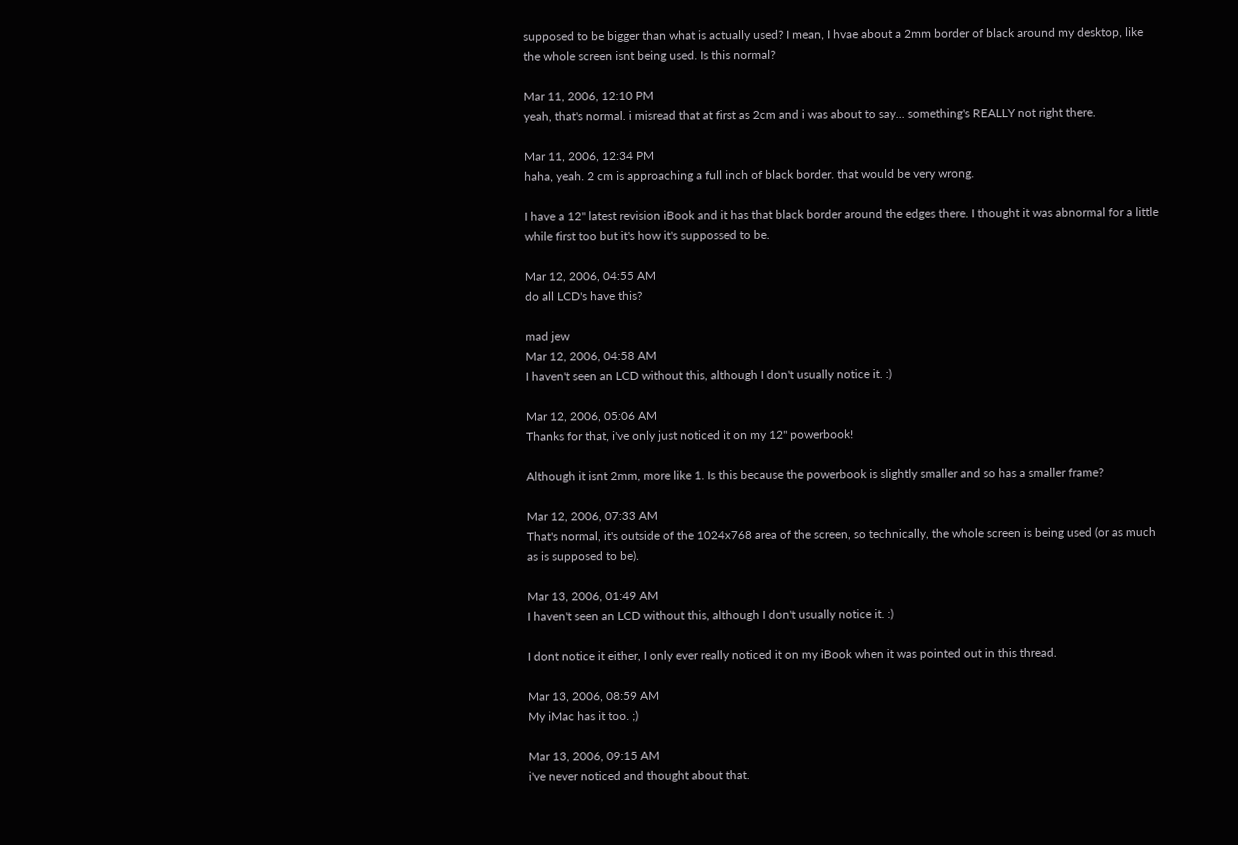supposed to be bigger than what is actually used? I mean, I hvae about a 2mm border of black around my desktop, like the whole screen isnt being used. Is this normal?

Mar 11, 2006, 12:10 PM
yeah, that's normal. i misread that at first as 2cm and i was about to say... something's REALLY not right there.

Mar 11, 2006, 12:34 PM
haha, yeah. 2 cm is approaching a full inch of black border. that would be very wrong.

I have a 12" latest revision iBook and it has that black border around the edges there. I thought it was abnormal for a little while first too but it's how it's suppossed to be.

Mar 12, 2006, 04:55 AM
do all LCD's have this?

mad jew
Mar 12, 2006, 04:58 AM
I haven't seen an LCD without this, although I don't usually notice it. :)

Mar 12, 2006, 05:06 AM
Thanks for that, i've only just noticed it on my 12" powerbook!

Although it isnt 2mm, more like 1. Is this because the powerbook is slightly smaller and so has a smaller frame?

Mar 12, 2006, 07:33 AM
That's normal, it's outside of the 1024x768 area of the screen, so technically, the whole screen is being used (or as much as is supposed to be).

Mar 13, 2006, 01:49 AM
I haven't seen an LCD without this, although I don't usually notice it. :)

I dont notice it either, I only ever really noticed it on my iBook when it was pointed out in this thread.

Mar 13, 2006, 08:59 AM
My iMac has it too. ;)

Mar 13, 2006, 09:15 AM
i've never noticed and thought about that.